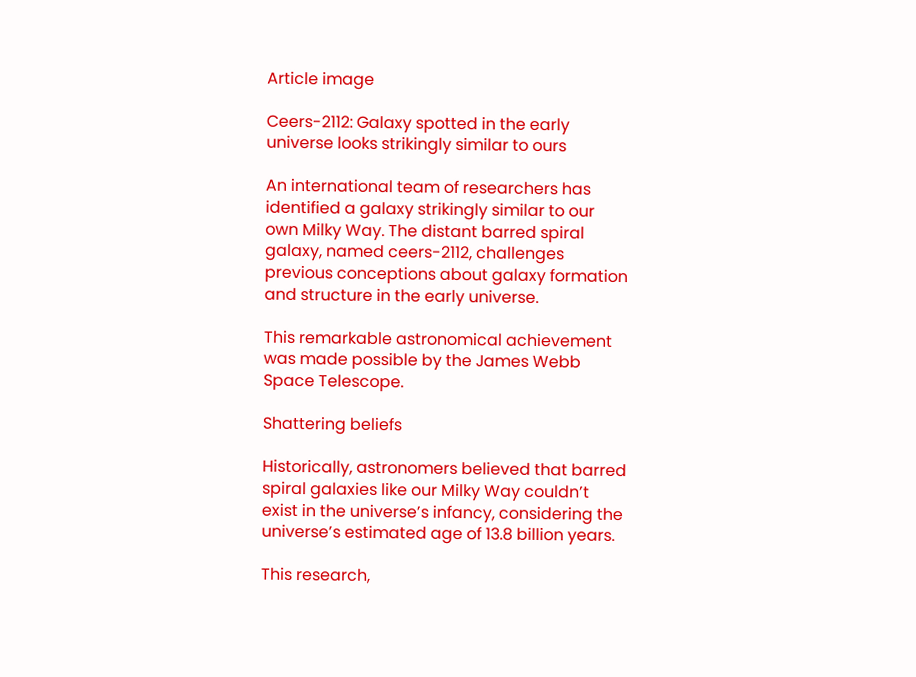Article image

Ceers-2112: Galaxy spotted in the early universe looks strikingly similar to ours

An international team of researchers has identified a galaxy strikingly similar to our own Milky Way. The distant barred spiral galaxy, named ceers-2112, challenges previous conceptions about galaxy formation and structure in the early universe.

This remarkable astronomical achievement was made possible by the James Webb Space Telescope.

Shattering beliefs

Historically, astronomers believed that barred spiral galaxies like our Milky Way couldn’t exist in the universe’s infancy, considering the universe’s estimated age of 13.8 billion years.

This research,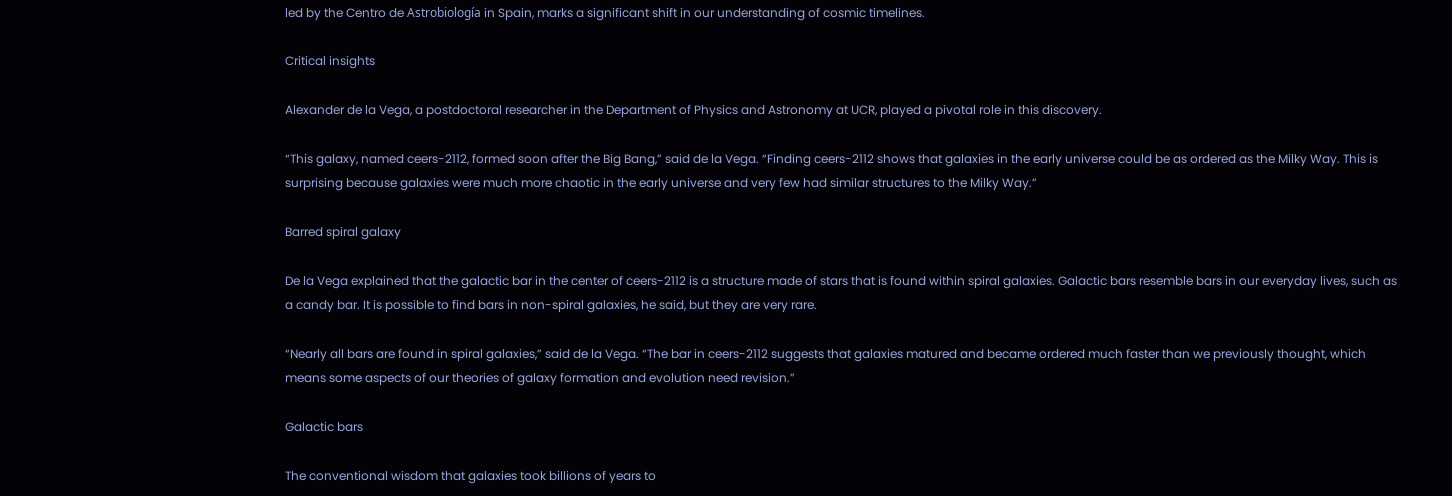led by the Centro de Astrobiología in Spain, marks a significant shift in our understanding of cosmic timelines.

Critical insights

Alexander de la Vega, a postdoctoral researcher in the Department of Physics and Astronomy at UCR, played a pivotal role in this discovery.

“This galaxy, named ceers-2112, formed soon after the Big Bang,” said de la Vega. “Finding ceers-2112 shows that galaxies in the early universe could be as ordered as the Milky Way. This is surprising because galaxies were much more chaotic in the early universe and very few had similar structures to the Milky Way.”

Barred spiral galaxy

De la Vega explained that the galactic bar in the center of ceers-2112 is a structure made of stars that is found within spiral galaxies. Galactic bars resemble bars in our everyday lives, such as a candy bar. It is possible to find bars in non-spiral galaxies, he said, but they are very rare.

“Nearly all bars are found in spiral galaxies,” said de la Vega. “The bar in ceers-2112 suggests that galaxies matured and became ordered much faster than we previously thought, which means some aspects of our theories of galaxy formation and evolution need revision.”

Galactic bars

The conventional wisdom that galaxies took billions of years to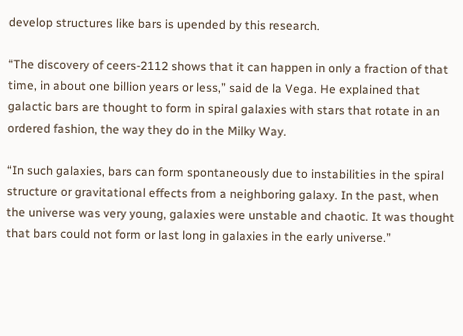develop structures like bars is upended by this research.

“The discovery of ceers-2112 shows that it can happen in only a fraction of that time, in about one billion years or less,” said de la Vega. He explained that galactic bars are thought to form in spiral galaxies with stars that rotate in an ordered fashion, the way they do in the Milky Way.

“In such galaxies, bars can form spontaneously due to instabilities in the spiral structure or gravitational effects from a neighboring galaxy. In the past, when the universe was very young, galaxies were unstable and chaotic. It was thought that bars could not form or last long in galaxies in the early universe.”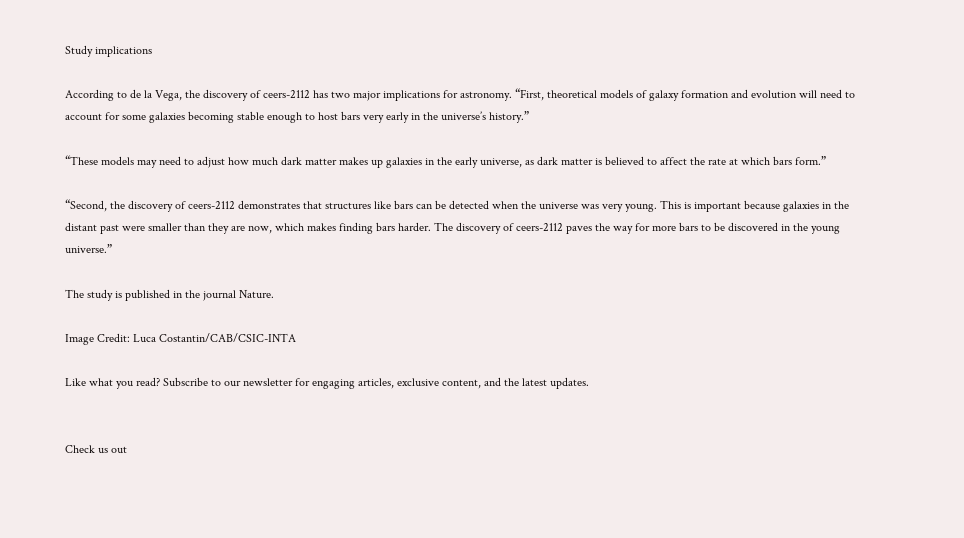Study implications

According to de la Vega, the discovery of ceers-2112 has two major implications for astronomy. “First, theoretical models of galaxy formation and evolution will need to account for some galaxies becoming stable enough to host bars very early in the universe’s history.”

“These models may need to adjust how much dark matter makes up galaxies in the early universe, as dark matter is believed to affect the rate at which bars form.”

“Second, the discovery of ceers-2112 demonstrates that structures like bars can be detected when the universe was very young. This is important because galaxies in the distant past were smaller than they are now, which makes finding bars harder. The discovery of ceers-2112 paves the way for more bars to be discovered in the young universe.”

The study is published in the journal Nature.

Image Credit: Luca Costantin/CAB/CSIC-INTA

Like what you read? Subscribe to our newsletter for engaging articles, exclusive content, and the latest updates.


Check us out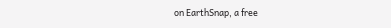on EarthSnap, a free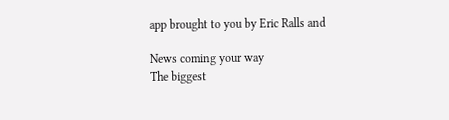app brought to you by Eric Ralls and

News coming your way
The biggest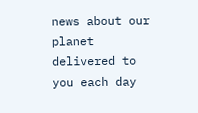news about our planet delivered to you each day